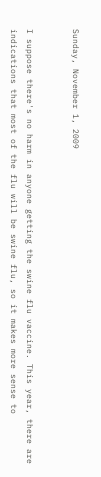Sunday, November 1, 2009


I suppose there's no harm in anyone getting the swine flu vaccine. This year, there are indications that most of the flu will be swine flu, so it makes more sense to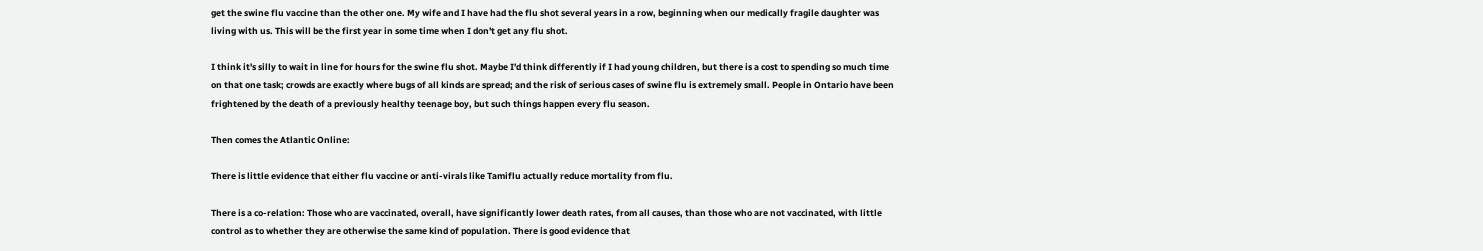get the swine flu vaccine than the other one. My wife and I have had the flu shot several years in a row, beginning when our medically fragile daughter was living with us. This will be the first year in some time when I don't get any flu shot.

I think it's silly to wait in line for hours for the swine flu shot. Maybe I'd think differently if I had young children, but there is a cost to spending so much time on that one task; crowds are exactly where bugs of all kinds are spread; and the risk of serious cases of swine flu is extremely small. People in Ontario have been frightened by the death of a previously healthy teenage boy, but such things happen every flu season.

Then comes the Atlantic Online:

There is little evidence that either flu vaccine or anti-virals like Tamiflu actually reduce mortality from flu.

There is a co-relation: Those who are vaccinated, overall, have significantly lower death rates, from all causes, than those who are not vaccinated, with little control as to whether they are otherwise the same kind of population. There is good evidence that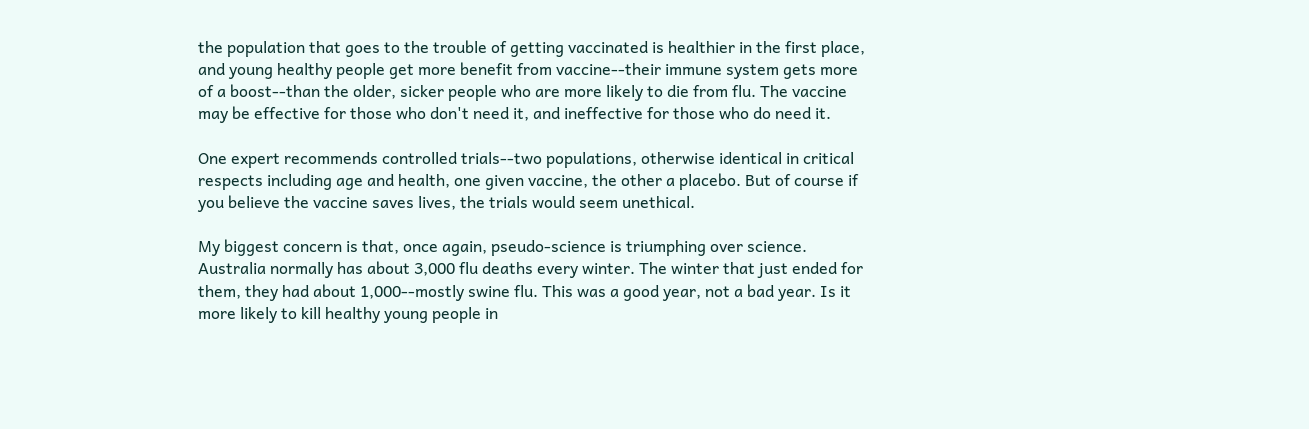the population that goes to the trouble of getting vaccinated is healthier in the first place, and young healthy people get more benefit from vaccine--their immune system gets more of a boost--than the older, sicker people who are more likely to die from flu. The vaccine may be effective for those who don't need it, and ineffective for those who do need it.

One expert recommends controlled trials--two populations, otherwise identical in critical respects including age and health, one given vaccine, the other a placebo. But of course if you believe the vaccine saves lives, the trials would seem unethical.

My biggest concern is that, once again, pseudo-science is triumphing over science. Australia normally has about 3,000 flu deaths every winter. The winter that just ended for them, they had about 1,000--mostly swine flu. This was a good year, not a bad year. Is it more likely to kill healthy young people in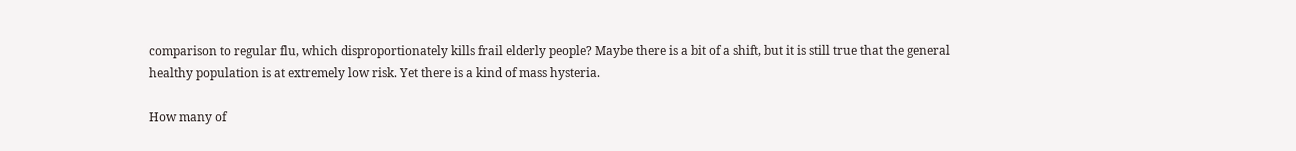comparison to regular flu, which disproportionately kills frail elderly people? Maybe there is a bit of a shift, but it is still true that the general healthy population is at extremely low risk. Yet there is a kind of mass hysteria.

How many of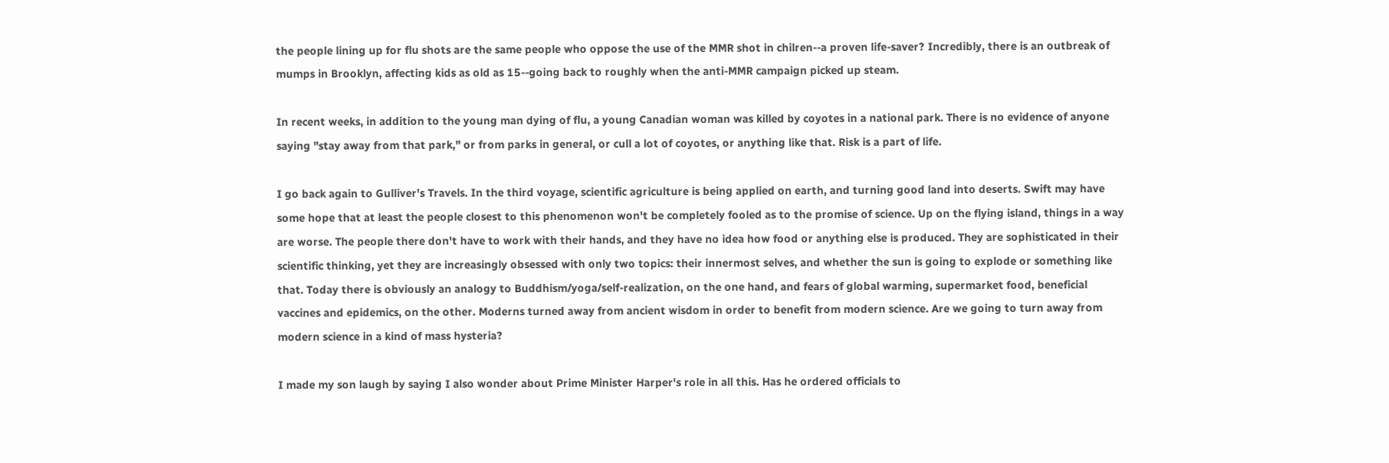the people lining up for flu shots are the same people who oppose the use of the MMR shot in chilren--a proven life-saver? Incredibly, there is an outbreak of mumps in Brooklyn, affecting kids as old as 15--going back to roughly when the anti-MMR campaign picked up steam.

In recent weeks, in addition to the young man dying of flu, a young Canadian woman was killed by coyotes in a national park. There is no evidence of anyone saying "stay away from that park," or from parks in general, or cull a lot of coyotes, or anything like that. Risk is a part of life.

I go back again to Gulliver's Travels. In the third voyage, scientific agriculture is being applied on earth, and turning good land into deserts. Swift may have some hope that at least the people closest to this phenomenon won't be completely fooled as to the promise of science. Up on the flying island, things in a way are worse. The people there don't have to work with their hands, and they have no idea how food or anything else is produced. They are sophisticated in their scientific thinking, yet they are increasingly obsessed with only two topics: their innermost selves, and whether the sun is going to explode or something like that. Today there is obviously an analogy to Buddhism/yoga/self-realization, on the one hand, and fears of global warming, supermarket food, beneficial vaccines and epidemics, on the other. Moderns turned away from ancient wisdom in order to benefit from modern science. Are we going to turn away from modern science in a kind of mass hysteria?

I made my son laugh by saying I also wonder about Prime Minister Harper's role in all this. Has he ordered officials to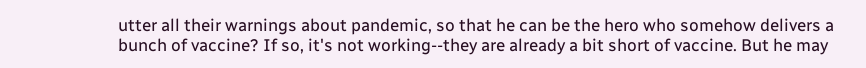utter all their warnings about pandemic, so that he can be the hero who somehow delivers a bunch of vaccine? If so, it's not working--they are already a bit short of vaccine. But he may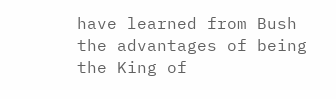have learned from Bush the advantages of being the King of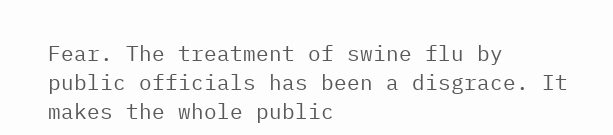Fear. The treatment of swine flu by public officials has been a disgrace. It makes the whole public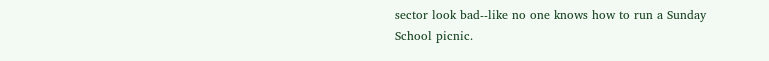sector look bad--like no one knows how to run a Sunday School picnic.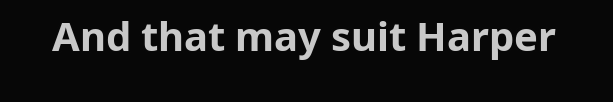And that may suit Harper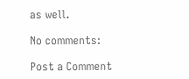as well.

No comments:

Post a Comment